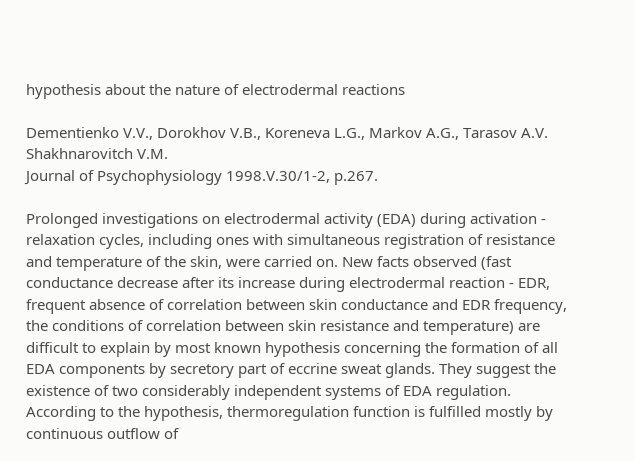hypothesis about the nature of electrodermal reactions

Dementienko V.V., Dorokhov V.B., Koreneva L.G., Markov A.G., Tarasov A.V. Shakhnarovitch V.M.
Journal of Psychophysiology 1998.V.30/1-2, p.267.

Prolonged investigations on electrodermal activity (EDA) during activation - relaxation cycles, including ones with simultaneous registration of resistance and temperature of the skin, were carried on. New facts observed (fast conductance decrease after its increase during electrodermal reaction - EDR, frequent absence of correlation between skin conductance and EDR frequency, the conditions of correlation between skin resistance and temperature) are difficult to explain by most known hypothesis concerning the formation of all EDA components by secretory part of eccrine sweat glands. They suggest the existence of two considerably independent systems of EDA regulation. According to the hypothesis, thermoregulation function is fulfilled mostly by continuous outflow of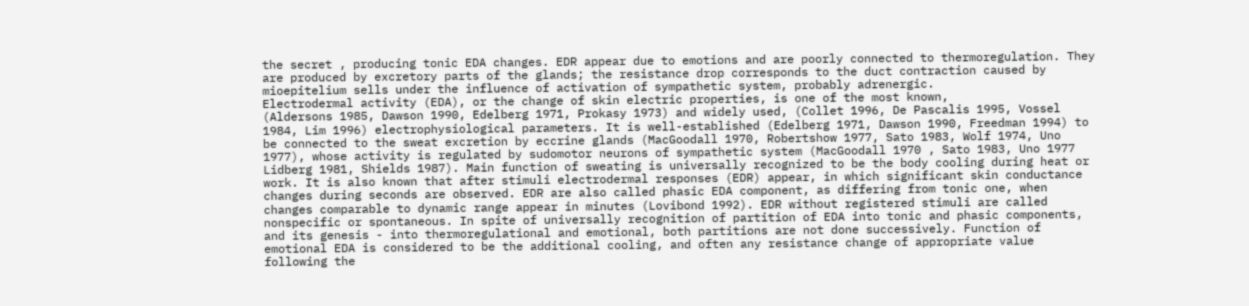the secret , producing tonic EDA changes. EDR appear due to emotions and are poorly connected to thermoregulation. They are produced by excretory parts of the glands; the resistance drop corresponds to the duct contraction caused by mioepitelium sells under the influence of activation of sympathetic system, probably adrenergic.
Electrodermal activity (EDA), or the change of skin electric properties, is one of the most known,
(Aldersons 1985, Dawson 1990, Edelberg 1971, Prokasy 1973) and widely used, (Collet 1996, De Pascalis 1995, Vossel 1984, Lim 1996) electrophysiological parameters. It is well-established (Edelberg 1971, Dawson 1990, Freedman 1994) to be connected to the sweat excretion by eccrine glands (MacGoodall 1970, Robertshow 1977, Sato 1983, Wolf 1974, Uno 1977), whose activity is regulated by sudomotor neurons of sympathetic system (MacGoodall 1970 , Sato 1983, Uno 1977 Lidberg 1981, Shields 1987). Main function of sweating is universally recognized to be the body cooling during heat or work. It is also known that after stimuli electrodermal responses (EDR) appear, in which significant skin conductance changes during seconds are observed. EDR are also called phasic EDA component, as differing from tonic one, when changes comparable to dynamic range appear in minutes (Lovibond 1992). EDR without registered stimuli are called nonspecific or spontaneous. In spite of universally recognition of partition of EDA into tonic and phasic components, and its genesis - into thermoregulational and emotional, both partitions are not done successively. Function of emotional EDA is considered to be the additional cooling, and often any resistance change of appropriate value following the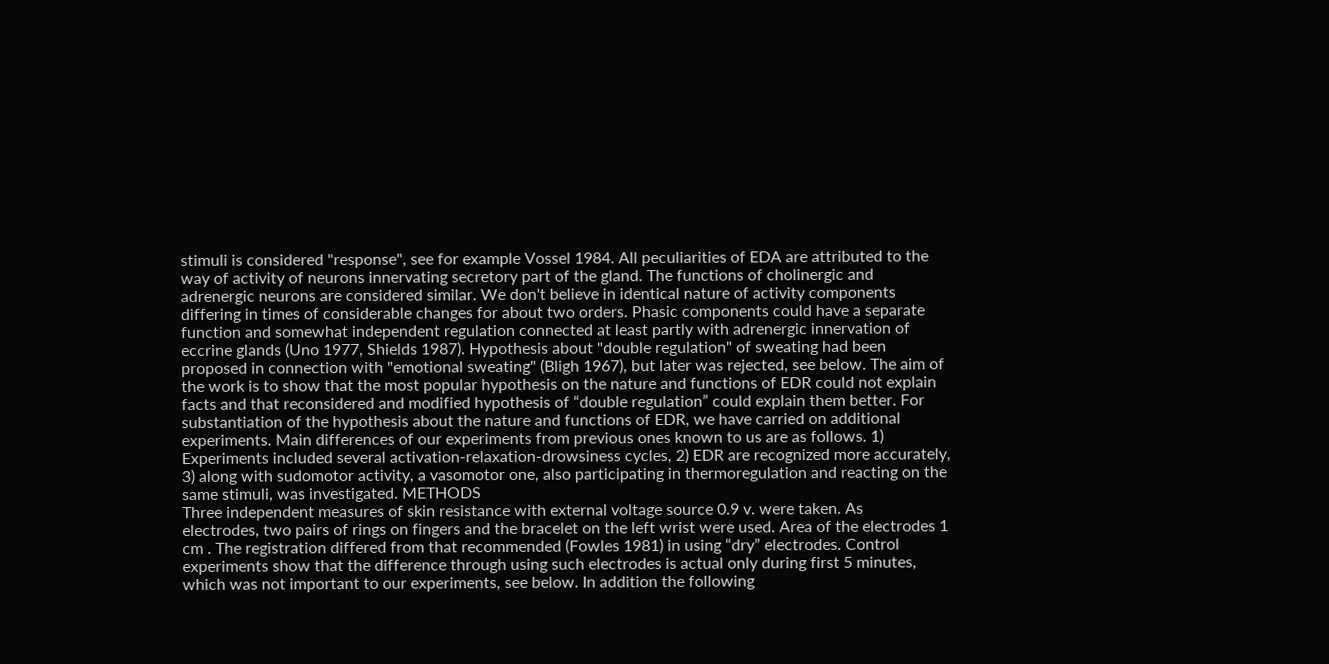stimuli is considered "response", see for example Vossel 1984. All peculiarities of EDA are attributed to the way of activity of neurons innervating secretory part of the gland. The functions of cholinergic and adrenergic neurons are considered similar. We don't believe in identical nature of activity components differing in times of considerable changes for about two orders. Phasic components could have a separate function and somewhat independent regulation connected at least partly with adrenergic innervation of eccrine glands (Uno 1977, Shields 1987). Hypothesis about "double regulation" of sweating had been proposed in connection with "emotional sweating" (Bligh 1967), but later was rejected, see below. The aim of the work is to show that the most popular hypothesis on the nature and functions of EDR could not explain facts and that reconsidered and modified hypothesis of “double regulation” could explain them better. For substantiation of the hypothesis about the nature and functions of EDR, we have carried on additional experiments. Main differences of our experiments from previous ones known to us are as follows. 1) Experiments included several activation-relaxation-drowsiness cycles, 2) EDR are recognized more accurately, 3) along with sudomotor activity, a vasomotor one, also participating in thermoregulation and reacting on the same stimuli, was investigated. METHODS
Three independent measures of skin resistance with external voltage source 0.9 v. were taken. As
electrodes, two pairs of rings on fingers and the bracelet on the left wrist were used. Area of the electrodes 1 cm . The registration differed from that recommended (Fowles 1981) in using “dry” electrodes. Control experiments show that the difference through using such electrodes is actual only during first 5 minutes, which was not important to our experiments, see below. In addition the following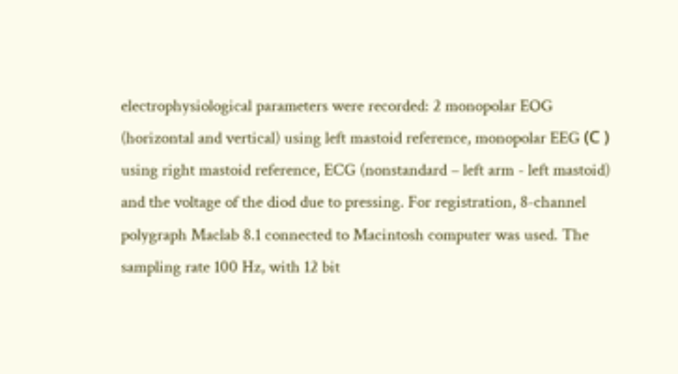electrophysiological parameters were recorded: 2 monopolar EOG (horizontal and vertical) using left mastoid reference, monopolar EEG (С ) using right mastoid reference, ECG (nonstandard – left arm - left mastoid) and the voltage of the diod due to pressing. For registration, 8-channel polygraph Maclab 8.1 connected to Macintosh computer was used. The sampling rate 100 Hz, with 12 bit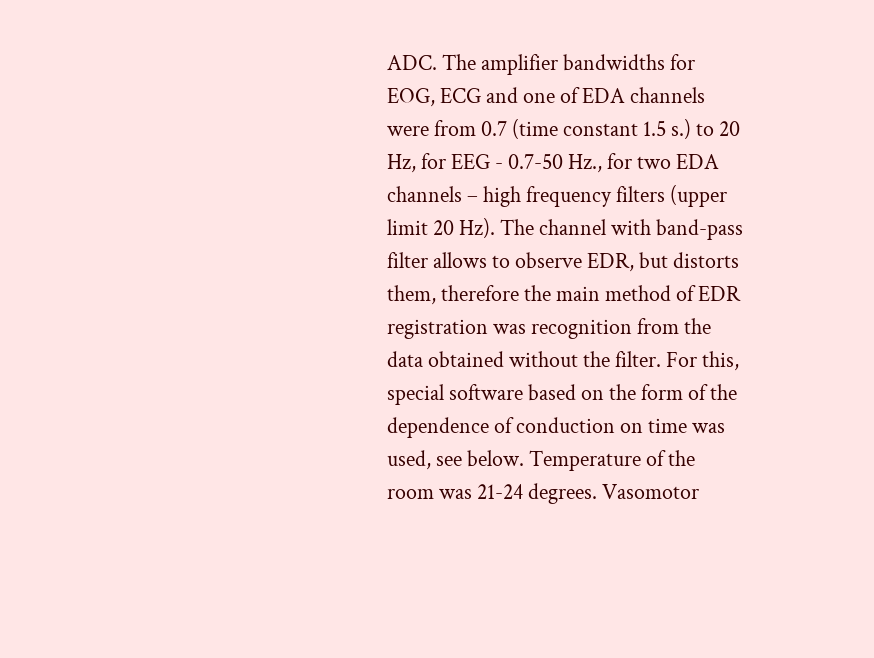ADC. The amplifier bandwidths for EOG, ECG and one of EDA channels were from 0.7 (time constant 1.5 s.) to 20 Hz, for EEG - 0.7-50 Hz., for two EDA channels – high frequency filters (upper limit 20 Hz). The channel with band-pass filter allows to observe EDR, but distorts them, therefore the main method of EDR registration was recognition from the data obtained without the filter. For this, special software based on the form of the dependence of conduction on time was used, see below. Temperature of the room was 21-24 degrees. Vasomotor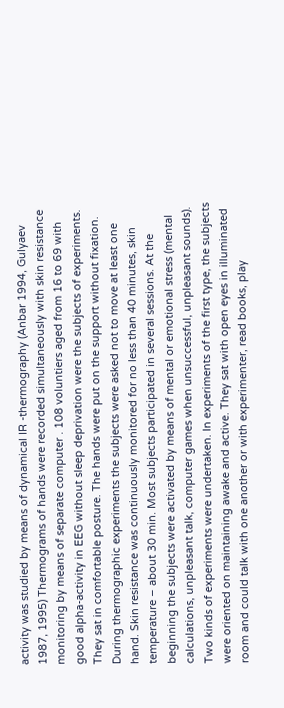activity was studied by means of dynamical IR -thermography (Anbar 1994, Gulyaev 1987, 1995) Thermograms of hands were recorded simultaneously with skin resistance monitoring by means of separate computer . 108 voluntiers aged from 16 to 69 with good alpha-activity in EEG without sleep deprivation were the subjects of experiments. They sat in comfortable posture. The hands were put on the support without fixation. During thermographic experiments the subjects were asked not to move at least one hand. Skin resistance was continuously monitored for no less than 40 minutes, skin temperature – about 30 min. Most subjects participated in several sessions. At the beginning the subjects were activated by means of mental or emotional stress (mental calculations, unpleasant talk, computer games when unsuccessful, unpleasant sounds). Two kinds of experiments were undertaken. In experiments of the first type, the subjects were oriented on maintaining awake and active. They sat with open eyes in illuminated room and could talk with one another or with experimenter, read books, play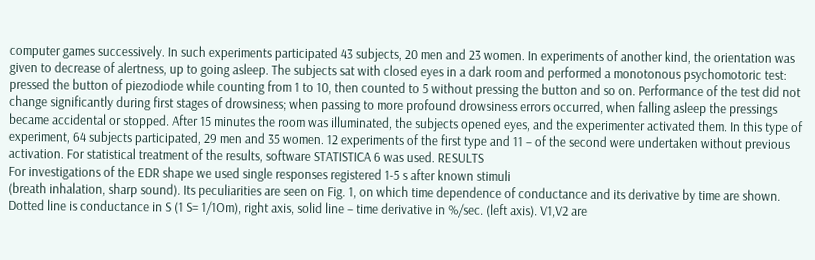computer games successively. In such experiments participated 43 subjects, 20 men and 23 women. In experiments of another kind, the orientation was given to decrease of alertness, up to going asleep. The subjects sat with closed eyes in a dark room and performed a monotonous psychomotoric test: pressed the button of piezodiode while counting from 1 to 10, then counted to 5 without pressing the button and so on. Performance of the test did not change significantly during first stages of drowsiness; when passing to more profound drowsiness errors occurred, when falling asleep the pressings became accidental or stopped. After 15 minutes the room was illuminated, the subjects opened eyes, and the experimenter activated them. In this type of experiment, 64 subjects participated, 29 men and 35 women. 12 experiments of the first type and 11 – of the second were undertaken without previous activation. For statistical treatment of the results, software STATISTICA 6 was used. RESULTS
For investigations of the EDR shape we used single responses registered 1-5 s after known stimuli
(breath inhalation, sharp sound). Its peculiarities are seen on Fig. 1, on which time dependence of conductance and its derivative by time are shown. Dotted line is conductance in S (1 S= 1/1Om), right axis, solid line – time derivative in %/sec. (left axis). V1,V2 are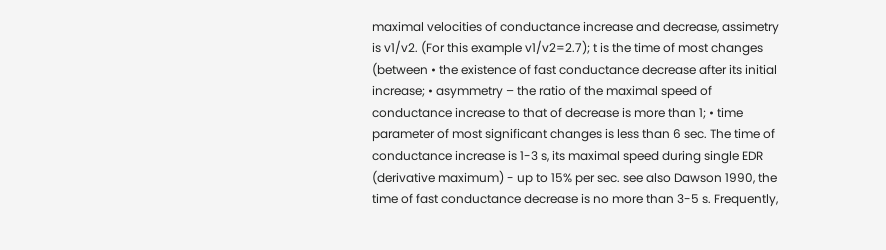maximal velocities of conductance increase and decrease, assimetry is v1/v2. (For this example v1/v2=2.7); t is the time of most changes (between • the existence of fast conductance decrease after its initial increase; • asymmetry – the ratio of the maximal speed of conductance increase to that of decrease is more than 1; • time parameter of most significant changes is less than 6 sec. The time of conductance increase is 1-3 s, its maximal speed during single EDR (derivative maximum) - up to 15% per sec. see also Dawson 1990, the time of fast conductance decrease is no more than 3-5 s. Frequently,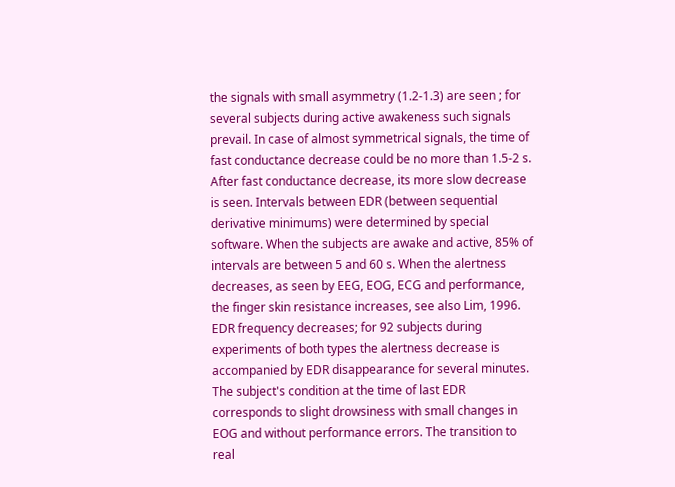the signals with small asymmetry (1.2-1.3) are seen ; for several subjects during active awakeness such signals prevail. In case of almost symmetrical signals, the time of fast conductance decrease could be no more than 1.5-2 s. After fast conductance decrease, its more slow decrease is seen. Intervals between EDR (between sequential derivative minimums) were determined by special software. When the subjects are awake and active, 85% of intervals are between 5 and 60 s. When the alertness decreases, as seen by EEG, EOG, ECG and performance, the finger skin resistance increases, see also Lim, 1996. EDR frequency decreases; for 92 subjects during experiments of both types the alertness decrease is accompanied by EDR disappearance for several minutes. The subject's condition at the time of last EDR corresponds to slight drowsiness with small changes in EOG and without performance errors. The transition to real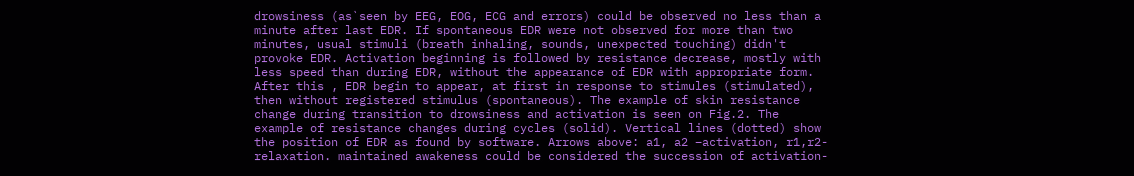drowsiness (as`seen by EEG, EOG, ECG and errors) could be observed no less than a minute after last EDR. If spontaneous EDR were not observed for more than two minutes, usual stimuli (breath inhaling, sounds, unexpected touching) didn't provoke EDR. Activation beginning is followed by resistance decrease, mostly with less speed than during EDR, without the appearance of EDR with appropriate form. After this , EDR begin to appear, at first in response to stimules (stimulated), then without registered stimulus (spontaneous). The example of skin resistance change during transition to drowsiness and activation is seen on Fig.2. The example of resistance changes during cycles (solid). Vertical lines (dotted) show the position of EDR as found by software. Arrows above: a1, a2 –activation, r1,r2- relaxation. maintained awakeness could be considered the succession of activation-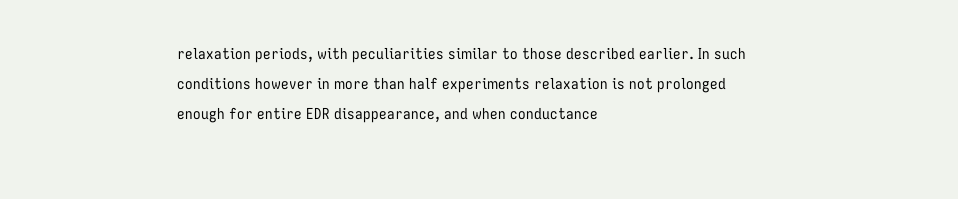relaxation periods, with peculiarities similar to those described earlier. In such conditions however in more than half experiments relaxation is not prolonged enough for entire EDR disappearance, and when conductance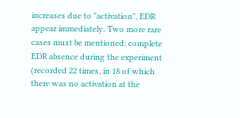increases due to "activation", EDR appear immediately. Two more rare cases must be mentioned: complete EDR absence during the experiment (recorded 22 times, in 18 of which there was no activation at the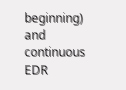beginning) and continuous EDR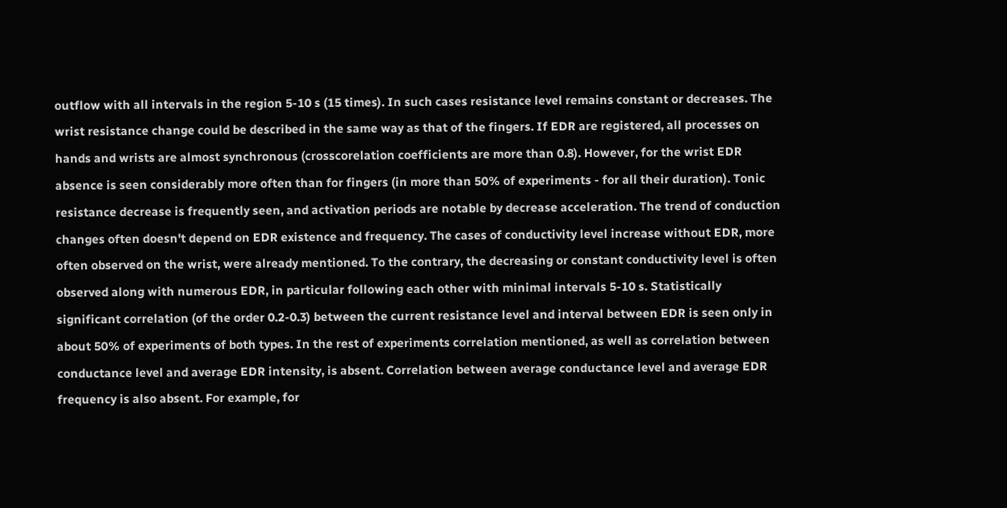outflow with all intervals in the region 5-10 s (15 times). In such cases resistance level remains constant or decreases. The wrist resistance change could be described in the same way as that of the fingers. If EDR are registered, all processes on hands and wrists are almost synchronous (crosscorelation coefficients are more than 0.8). However, for the wrist EDR absence is seen considerably more often than for fingers (in more than 50% of experiments - for all their duration). Tonic resistance decrease is frequently seen, and activation periods are notable by decrease acceleration. The trend of conduction changes often doesn't depend on EDR existence and frequency. The cases of conductivity level increase without EDR, more often observed on the wrist, were already mentioned. To the contrary, the decreasing or constant conductivity level is often observed along with numerous EDR, in particular following each other with minimal intervals 5-10 s. Statistically significant correlation (of the order 0.2-0.3) between the current resistance level and interval between EDR is seen only in about 50% of experiments of both types. In the rest of experiments correlation mentioned, as well as correlation between conductance level and average EDR intensity, is absent. Correlation between average conductance level and average EDR frequency is also absent. For example, for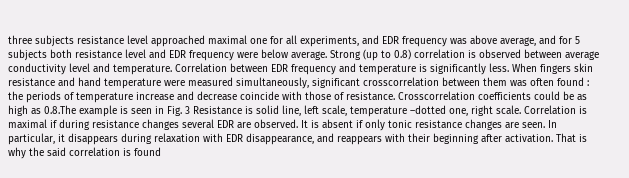three subjects resistance level approached maximal one for all experiments, and EDR frequency was above average, and for 5 subjects both resistance level and EDR frequency were below average. Strong (up to 0.8) correlation is observed between average conductivity level and temperature. Correlation between EDR frequency and temperature is significantly less. When fingers skin resistance and hand temperature were measured simultaneously, significant crosscorrelation between them was often found : the periods of temperature increase and decrease coincide with those of resistance. Crosscorrelation coefficients could be as high as 0.8.The example is seen in Fig. 3 Resistance is solid line, left scale, temperature –dotted one, right scale. Correlation is maximal if during resistance changes several EDR are observed. It is absent if only tonic resistance changes are seen. In particular, it disappears during relaxation with EDR disappearance, and reappears with their beginning after activation. That is why the said correlation is found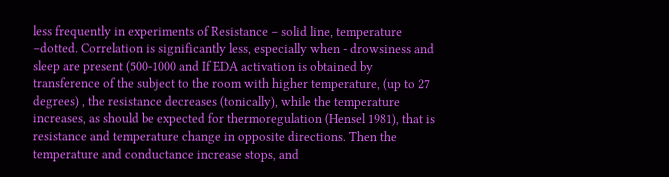less frequently in experiments of Resistance – solid line, temperature –dotted. Correlation is significantly less, especially when - drowsiness and sleep are present (500-1000 and If EDA activation is obtained by transference of the subject to the room with higher temperature, (up to 27 degrees) , the resistance decreases (tonically), while the temperature increases, as should be expected for thermoregulation (Hensel 1981), that is resistance and temperature change in opposite directions. Then the temperature and conductance increase stops, and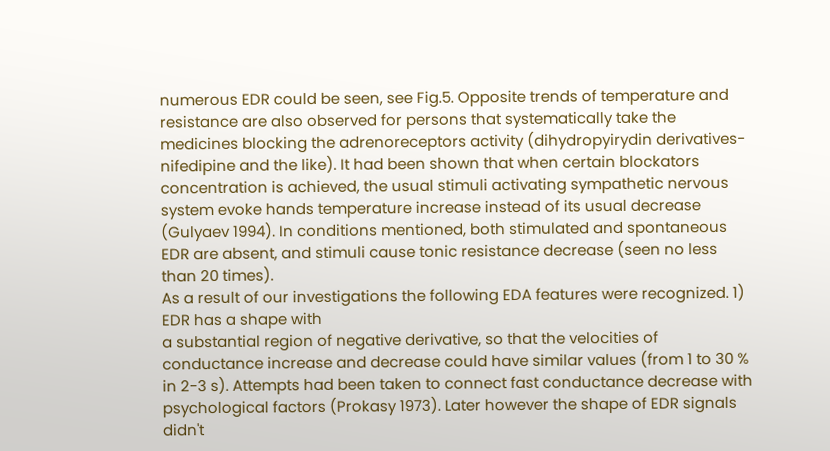numerous EDR could be seen, see Fig.5. Opposite trends of temperature and resistance are also observed for persons that systematically take the medicines blocking the adrenoreceptors activity (dihydropyirydin derivatives- nifedipine and the like). It had been shown that when certain blockators concentration is achieved, the usual stimuli activating sympathetic nervous system evoke hands temperature increase instead of its usual decrease (Gulyaev 1994). In conditions mentioned, both stimulated and spontaneous EDR are absent, and stimuli cause tonic resistance decrease (seen no less than 20 times).
As a result of our investigations the following EDA features were recognized. 1) EDR has a shape with
a substantial region of negative derivative, so that the velocities of conductance increase and decrease could have similar values (from 1 to 30 % in 2-3 s). Attempts had been taken to connect fast conductance decrease with psychological factors (Prokasy 1973). Later however the shape of EDR signals didn't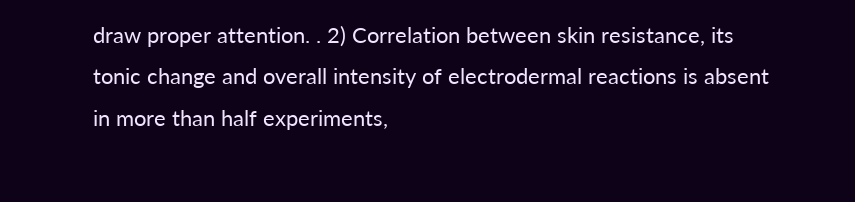draw proper attention. . 2) Correlation between skin resistance, its tonic change and overall intensity of electrodermal reactions is absent in more than half experiments,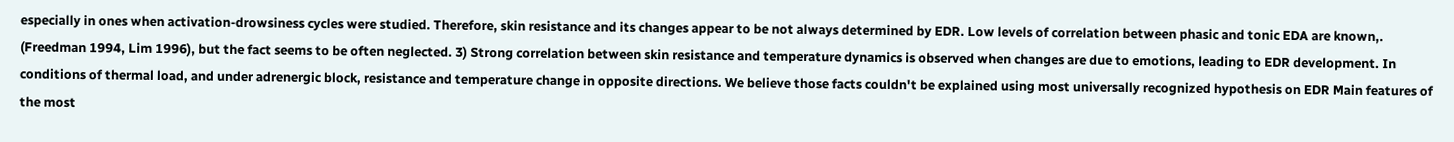especially in ones when activation-drowsiness cycles were studied. Therefore, skin resistance and its changes appear to be not always determined by EDR. Low levels of correlation between phasic and tonic EDA are known,. (Freedman 1994, Lim 1996), but the fact seems to be often neglected. 3) Strong correlation between skin resistance and temperature dynamics is observed when changes are due to emotions, leading to EDR development. In conditions of thermal load, and under adrenergic block, resistance and temperature change in opposite directions. We believe those facts couldn't be explained using most universally recognized hypothesis on EDR Main features of the most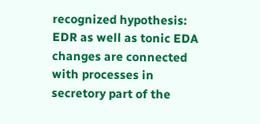recognized hypothesis: EDR as well as tonic EDA changes are connected with processes in secretory part of the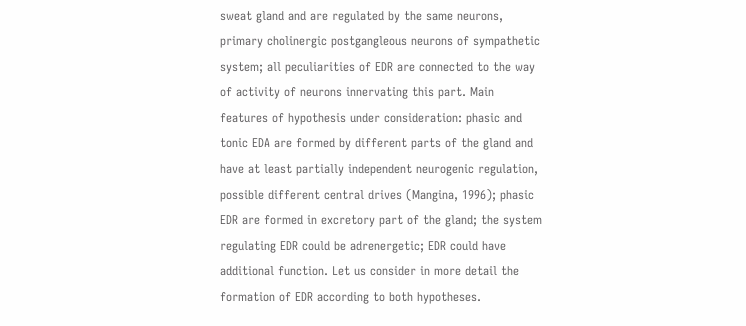sweat gland and are regulated by the same neurons, primary cholinergic postgangleous neurons of sympathetic system; all peculiarities of EDR are connected to the way of activity of neurons innervating this part. Main features of hypothesis under consideration: phasic and tonic EDA are formed by different parts of the gland and have at least partially independent neurogenic regulation, possible different central drives (Mangina, 1996); phasic EDR are formed in excretory part of the gland; the system regulating EDR could be adrenergetic; EDR could have additional function. Let us consider in more detail the formation of EDR according to both hypotheses.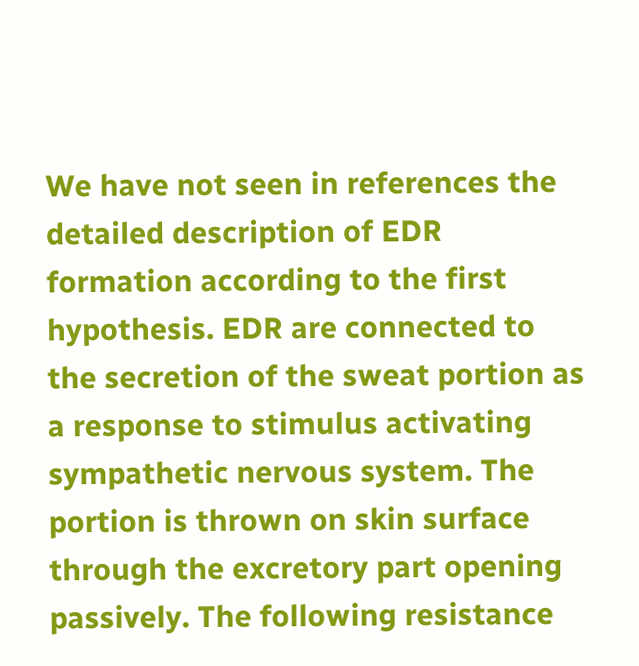We have not seen in references the detailed description of EDR formation according to the first hypothesis. EDR are connected to the secretion of the sweat portion as a response to stimulus activating sympathetic nervous system. The portion is thrown on skin surface through the excretory part opening passively. The following resistance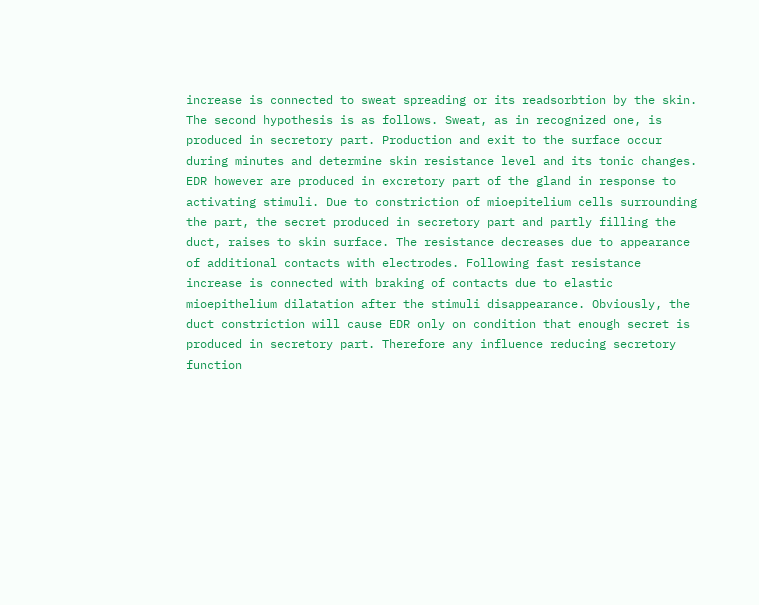increase is connected to sweat spreading or its readsorbtion by the skin. The second hypothesis is as follows. Sweat, as in recognized one, is produced in secretory part. Production and exit to the surface occur during minutes and determine skin resistance level and its tonic changes. EDR however are produced in excretory part of the gland in response to activating stimuli. Due to constriction of mioepitelium cells surrounding the part, the secret produced in secretory part and partly filling the duct, raises to skin surface. The resistance decreases due to appearance of additional contacts with electrodes. Following fast resistance increase is connected with braking of contacts due to elastic mioepithelium dilatation after the stimuli disappearance. Obviously, the duct constriction will cause EDR only on condition that enough secret is produced in secretory part. Therefore any influence reducing secretory function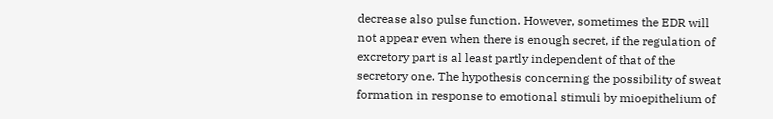decrease also pulse function. However, sometimes the EDR will not appear even when there is enough secret, if the regulation of excretory part is al least partly independent of that of the secretory one. The hypothesis concerning the possibility of sweat formation in response to emotional stimuli by mioepithelium of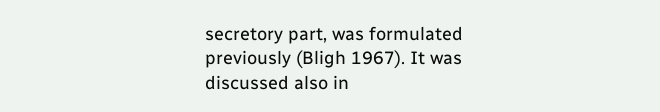secretory part, was formulated previously (Bligh 1967). It was discussed also in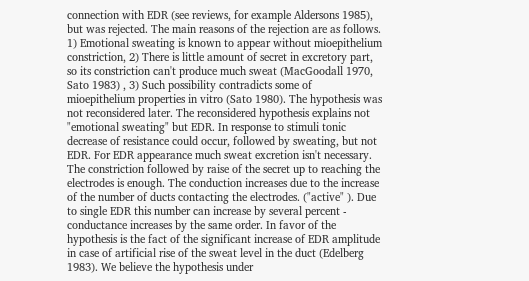connection with EDR (see reviews, for example Aldersons 1985), but was rejected. The main reasons of the rejection are as follows. 1) Emotional sweating is known to appear without mioepithelium constriction, 2) There is little amount of secret in excretory part, so its constriction can't produce much sweat (MacGoodall 1970, Sato 1983) , 3) Such possibility contradicts some of mioepithelium properties in vitro (Sato 1980). The hypothesis was not reconsidered later. The reconsidered hypothesis explains not "emotional sweating" but EDR. In response to stimuli tonic decrease of resistance could occur, followed by sweating, but not EDR. For EDR appearance much sweat excretion isn't necessary. The constriction followed by raise of the secret up to reaching the electrodes is enough. The conduction increases due to the increase of the number of ducts contacting the electrodes. ("active" ). Due to single EDR this number can increase by several percent - conductance increases by the same order. In favor of the hypothesis is the fact of the significant increase of EDR amplitude in case of artificial rise of the sweat level in the duct (Edelberg 1983). We believe the hypothesis under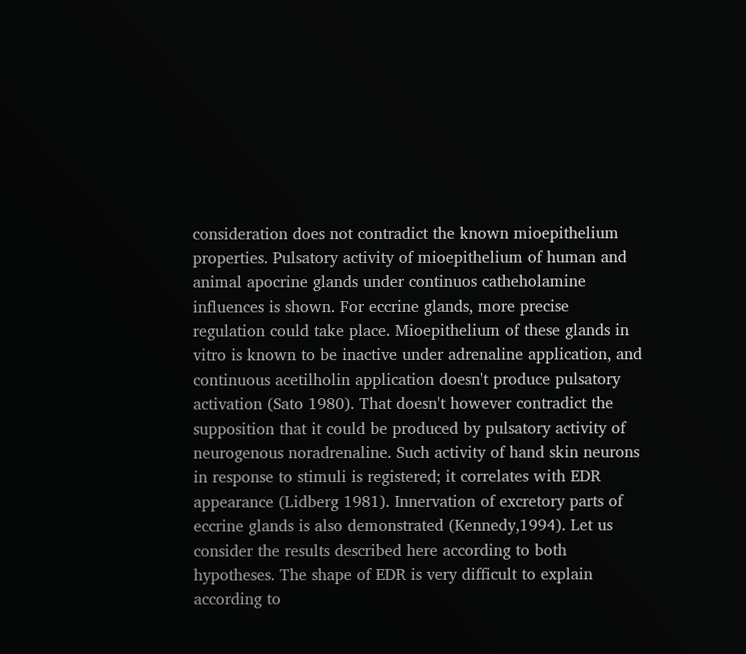consideration does not contradict the known mioepithelium properties. Pulsatory activity of mioepithelium of human and animal apocrine glands under continuos catheholamine influences is shown. For eccrine glands, more precise regulation could take place. Mioepithelium of these glands in vitro is known to be inactive under adrenaline application, and continuous acetilholin application doesn't produce pulsatory activation (Sato 1980). That doesn't however contradict the supposition that it could be produced by pulsatory activity of neurogenous noradrenaline. Such activity of hand skin neurons in response to stimuli is registered; it correlates with EDR appearance (Lidberg 1981). Innervation of excretory parts of eccrine glands is also demonstrated (Kennedy,1994). Let us consider the results described here according to both hypotheses. The shape of EDR is very difficult to explain according to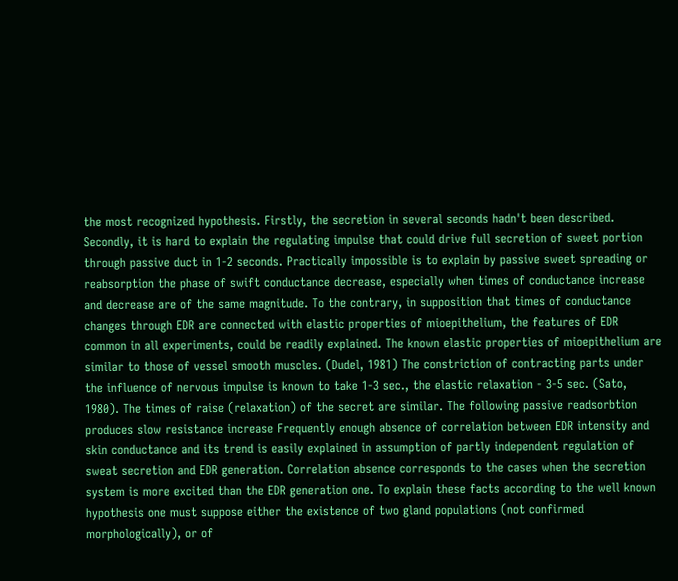the most recognized hypothesis. Firstly, the secretion in several seconds hadn't been described. Secondly, it is hard to explain the regulating impulse that could drive full secretion of sweet portion through passive duct in 1-2 seconds. Practically impossible is to explain by passive sweet spreading or reabsorption the phase of swift conductance decrease, especially when times of conductance increase and decrease are of the same magnitude. To the contrary, in supposition that times of conductance changes through EDR are connected with elastic properties of mioepithelium, the features of EDR common in all experiments, could be readily explained. The known elastic properties of mioepithelium are similar to those of vessel smooth muscles. (Dudel, 1981) The constriction of contracting parts under the influence of nervous impulse is known to take 1-3 sec., the elastic relaxation - 3-5 sec. (Sato, 1980). The times of raise (relaxation) of the secret are similar. The following passive readsorbtion produces slow resistance increase Frequently enough absence of correlation between EDR intensity and skin conductance and its trend is easily explained in assumption of partly independent regulation of sweat secretion and EDR generation. Correlation absence corresponds to the cases when the secretion system is more excited than the EDR generation one. To explain these facts according to the well known hypothesis one must suppose either the existence of two gland populations (not confirmed morphologically), or of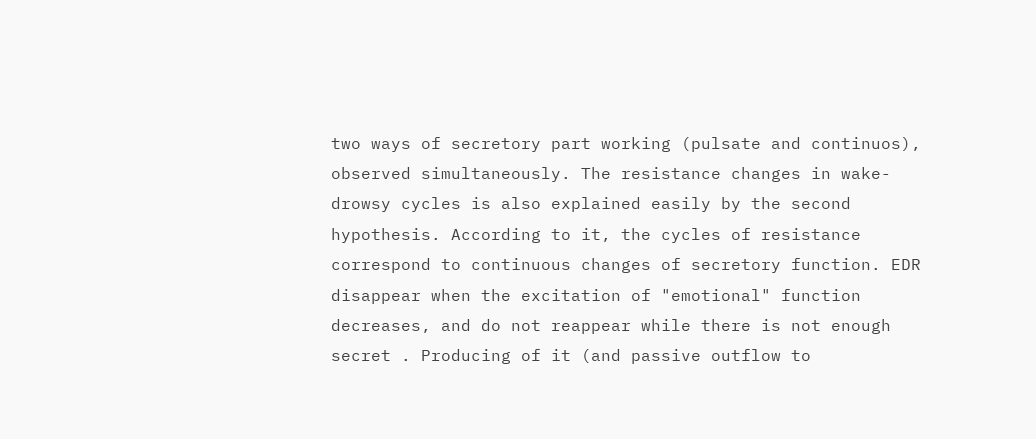two ways of secretory part working (pulsate and continuos), observed simultaneously. The resistance changes in wake-drowsy cycles is also explained easily by the second hypothesis. According to it, the cycles of resistance correspond to continuous changes of secretory function. EDR disappear when the excitation of "emotional" function decreases, and do not reappear while there is not enough secret . Producing of it (and passive outflow to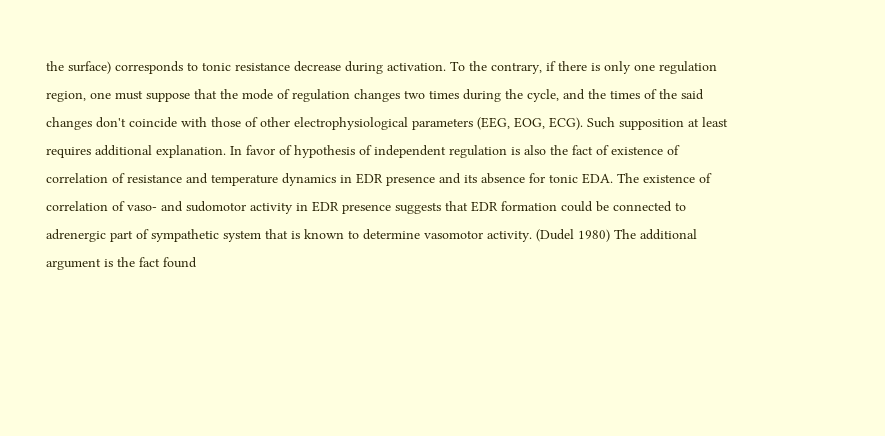the surface) corresponds to tonic resistance decrease during activation. To the contrary, if there is only one regulation region, one must suppose that the mode of regulation changes two times during the cycle, and the times of the said changes don't coincide with those of other electrophysiological parameters (EEG, EOG, ECG). Such supposition at least requires additional explanation. In favor of hypothesis of independent regulation is also the fact of existence of correlation of resistance and temperature dynamics in EDR presence and its absence for tonic EDA. The existence of correlation of vaso- and sudomotor activity in EDR presence suggests that EDR formation could be connected to adrenergic part of sympathetic system that is known to determine vasomotor activity. (Dudel 1980) The additional argument is the fact found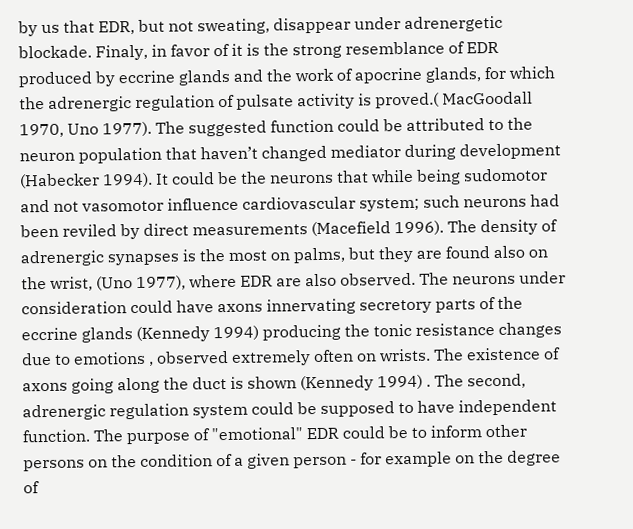by us that EDR, but not sweating, disappear under adrenergetic blockade. Finaly, in favor of it is the strong resemblance of EDR produced by eccrine glands and the work of apocrine glands, for which the adrenergic regulation of pulsate activity is proved.( MacGoodall 1970, Uno 1977). The suggested function could be attributed to the neuron population that haven’t changed mediator during development (Habecker 1994). It could be the neurons that while being sudomotor and not vasomotor influence cardiovascular system; such neurons had been reviled by direct measurements (Macefield 1996). The density of adrenergic synapses is the most on palms, but they are found also on the wrist, (Uno 1977), where EDR are also observed. The neurons under consideration could have axons innervating secretory parts of the eccrine glands (Kennedy 1994) producing the tonic resistance changes due to emotions , observed extremely often on wrists. The existence of axons going along the duct is shown (Kennedy 1994) . The second, adrenergic regulation system could be supposed to have independent function. The purpose of "emotional" EDR could be to inform other persons on the condition of a given person - for example on the degree of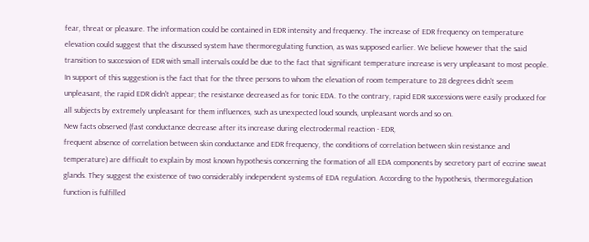fear, threat or pleasure. The information could be contained in EDR intensity and frequency. The increase of EDR frequency on temperature elevation could suggest that the discussed system have thermoregulating function, as was supposed earlier. We believe however that the said transition to succession of EDR with small intervals could be due to the fact that significant temperature increase is very unpleasant to most people. In support of this suggestion is the fact that for the three persons to whom the elevation of room temperature to 28 degrees didn't seem unpleasant, the rapid EDR didn't appear; the resistance decreased as for tonic EDA. To the contrary, rapid EDR successions were easily produced for all subjects by extremely unpleasant for them influences, such as unexpected loud sounds, unpleasant words and so on.
New facts observed (fast conductance decrease after its increase during electrodermal reaction - EDR,
frequent absence of correlation between skin conductance and EDR frequency, the conditions of correlation between skin resistance and temperature) are difficult to explain by most known hypothesis concerning the formation of all EDA components by secretory part of eccrine sweat glands. They suggest the existence of two considerably independent systems of EDA regulation. According to the hypothesis, thermoregulation function is fulfilled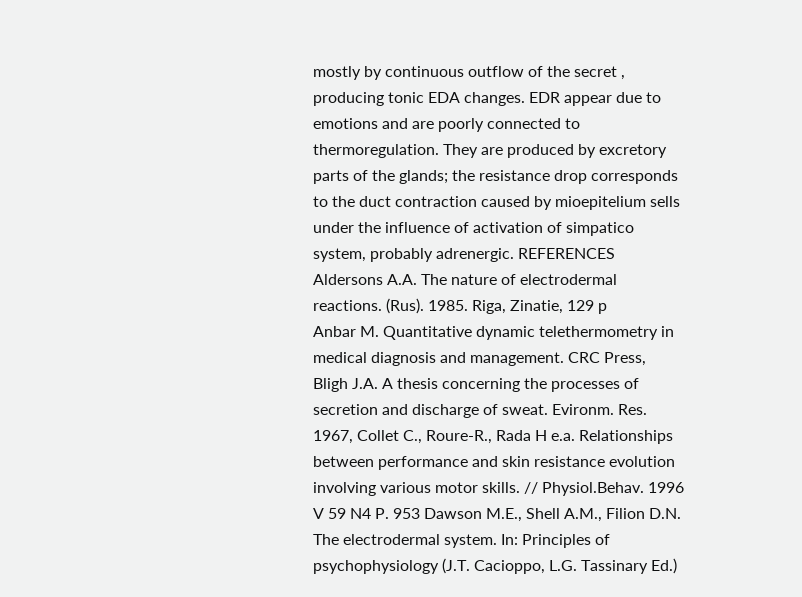mostly by continuous outflow of the secret , producing tonic EDA changes. EDR appear due to emotions and are poorly connected to thermoregulation. They are produced by excretory parts of the glands; the resistance drop corresponds to the duct contraction caused by mioepitelium sells under the influence of activation of simpatico system, probably adrenergic. REFERENCES
Aldersons A.A. The nature of electrodermal reactions. (Rus). 1985. Riga, Zinatie, 129 p
Anbar M. Quantitative dynamic telethermometry in medical diagnosis and management. CRC Press,
Bligh J.A. A thesis concerning the processes of secretion and discharge of sweat. Evironm. Res. 1967, Collet C., Roure-R., Rada H e.a. Relationships between performance and skin resistance evolution involving various motor skills. // Physiol.Behav. 1996 V 59 N4 P. 953 Dawson M.E., Shell A.M., Filion D.N. The electrodermal system. In: Principles of psychophysiology (J.T. Cacioppo, L.G. Tassinary Ed.)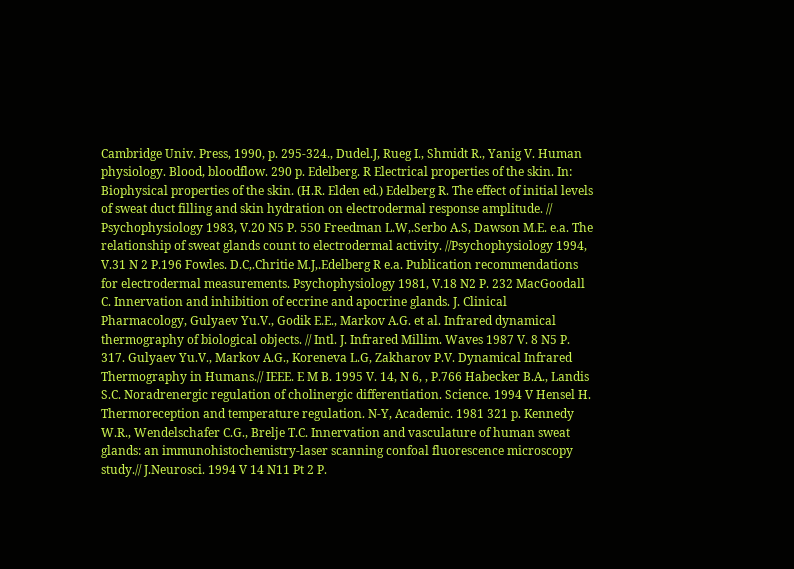Cambridge Univ. Press, 1990, p. 295-324., Dudel.J, Rueg I., Shmidt R., Yanig V. Human physiology. Blood, bloodflow. 290 p. Edelberg. R Electrical properties of the skin. In: Biophysical properties of the skin. (H.R. Elden ed.) Edelberg R. The effect of initial levels of sweat duct filling and skin hydration on electrodermal response amplitude. // Psychophysiology 1983, V.20 N5 P. 550 Freedman L.W,.Serbo A.S, Dawson M.E. e.a. The relationship of sweat glands count to electrodermal activity. //Psychophysiology 1994, V.31 N 2 P.196 Fowles. D.C,.Chritie M.J,.Edelberg R e.a. Publication recommendations for electrodermal measurements. Psychophysiology 1981, V.18 N2 P. 232 MacGoodall C. Innervation and inhibition of eccrine and apocrine glands. J. Clinical Pharmacology, Gulyaev Yu.V., Godik E.E., Markov A.G. et al. Infrared dynamical thermography of biological objects. // Intl. J. Infrared Millim. Waves 1987 V. 8 N5 P. 317. Gulyaev Yu.V., Markov A.G., Koreneva L.G, Zakharov P.V. Dynamical Infrared Thermography in Humans.// IEEE. E M B. 1995 V. 14, N 6, , P.766 Habecker B.A., Landis S.C. Noradrenergic regulation of cholinergic differentiation. Science. 1994 V Hensel H. Thermoreception and temperature regulation. N-Y, Academic. 1981 321 p. Kennedy W.R., Wendelschafer C.G., Brelje T.C. Innervation and vasculature of human sweat glands: an immunohistochemistry-laser scanning confoal fluorescence microscopy study.// J.Neurosci. 1994 V 14 N11 Pt 2 P.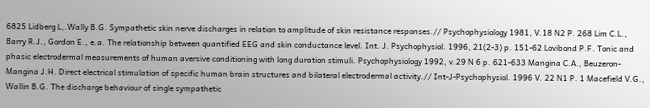6825 Lidberg L,.Wally B.G. Sympathetic skin nerve discharges in relation to amplitude of skin resistance responses.// Psychophysiology 1981, V.18 N2 P. 268 Lim C.L., Barry R.J., Gordon E., e.a. The relationship between quantified EEG and skin conductance level. Int. J. Psychophysiol. 1996, 21(2-3) p. 151-62 Lovibond P.F. Tonic and phasic electrodermal measurements of human aversive conditioning with long duration stimuli. Psychophysiology 1992, v.29 N 6 p. 621-633 Mangina C.A., Beuzeron-Mangina J.H. Direct electrical stimulation of specific human brain structures and bilateral electrodermal activity.// Int-J-Psychophysiol. 1996 V. 22 N1 P. 1 Macefield V.G., Wallin B.G. The discharge behaviour of single sympathetic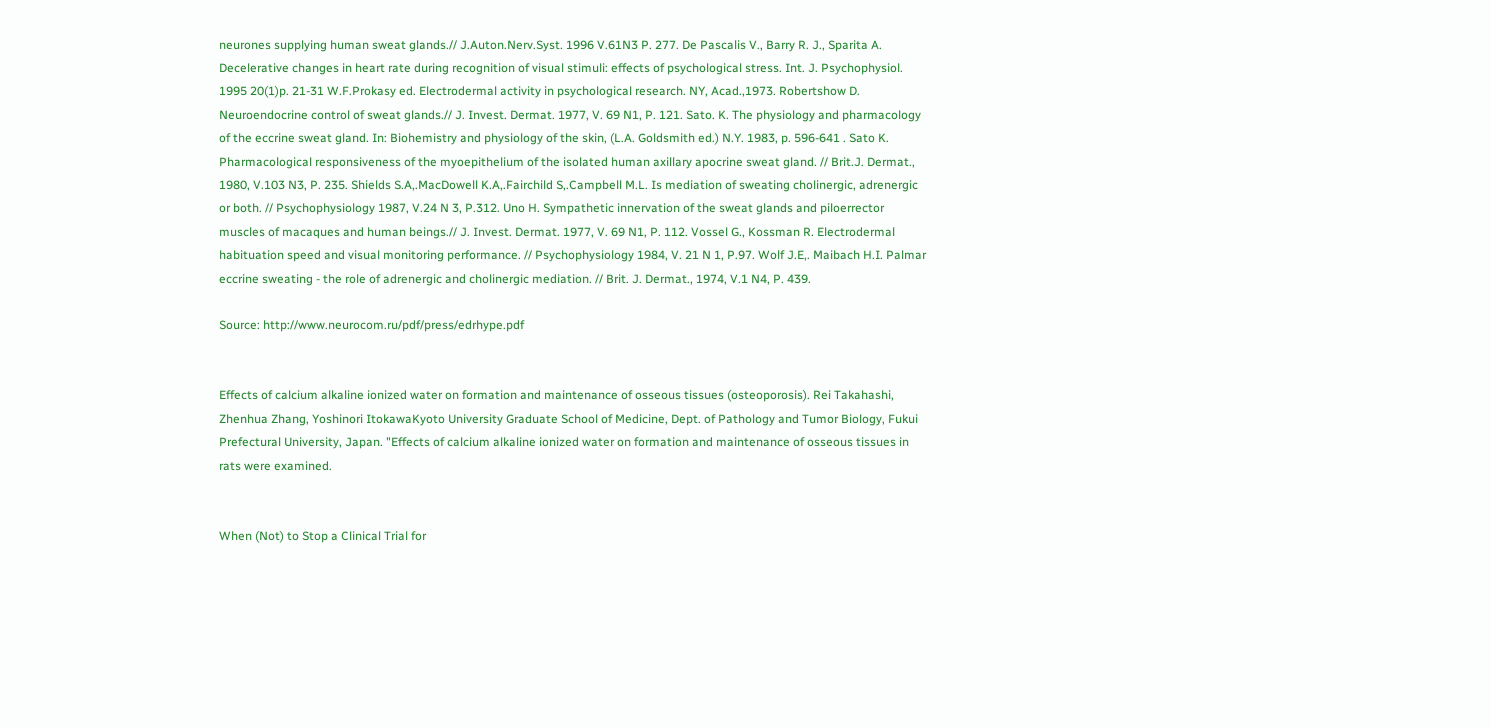neurones supplying human sweat glands.// J.Auton.Nerv.Syst. 1996 V.61N3 P. 277. De Pascalis V., Barry R. J., Sparita A. Decelerative changes in heart rate during recognition of visual stimuli: effects of psychological stress. Int. J. Psychophysiol. 1995 20(1)p. 21-31 W.F.Prokasy ed. Electrodermal activity in psychological research. NY, Acad.,1973. Robertshow D. Neuroendocrine control of sweat glands.// J. Invest. Dermat. 1977, V. 69 N1, P. 121. Sato. K. The physiology and pharmacology of the eccrine sweat gland. In: Biohemistry and physiology of the skin, (L.A. Goldsmith ed.) N.Y. 1983, p. 596-641 . Sato K. Pharmacological responsiveness of the myoepithelium of the isolated human axillary apocrine sweat gland. // Brit.J. Dermat., 1980, V.103 N3, P. 235. Shields S.A,.MacDowell K.A,.Fairchild S,.Campbell M.L. Is mediation of sweating cholinergic, adrenergic or both. // Psychophysiology 1987, V.24 N 3, P.312. Uno H. Sympathetic innervation of the sweat glands and piloerrector muscles of macaques and human beings.// J. Invest. Dermat. 1977, V. 69 N1, P. 112. Vossel G., Kossman R. Electrodermal habituation speed and visual monitoring performance. // Psychophysiology 1984, V. 21 N 1, P.97. Wolf J.E,. Maibach H.I. Palmar eccrine sweating - the role of adrenergic and cholinergic mediation. // Brit. J. Dermat., 1974, V.1 N4, P. 439.

Source: http://www.neurocom.ru/pdf/press/edrhype.pdf


Effects of calcium alkaline ionized water on formation and maintenance of osseous tissues (osteoporosis). Rei Takahashi, Zhenhua Zhang, Yoshinori ItokawaKyoto University Graduate School of Medicine, Dept. of Pathology and Tumor Biology, Fukui Prefectural University, Japan. "Effects of calcium alkaline ionized water on formation and maintenance of osseous tissues in rats were examined.


When (Not) to Stop a Clinical Trial for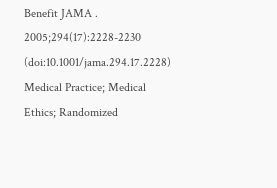Benefit JAMA . 2005;294(17):2228-2230 (doi:10.1001/jama.294.17.2228) Medical Practice; Medical Ethics; Randomized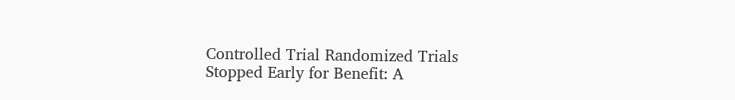Controlled Trial Randomized Trials Stopped Early for Benefit: A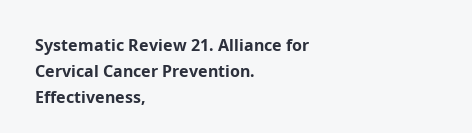Systematic Review 21. Alliance for Cervical Cancer Prevention. Effectiveness,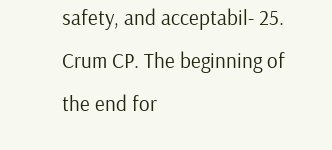safety, and acceptabil- 25. Crum CP. The beginning of the end for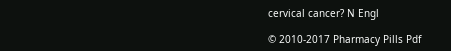cervical cancer? N Engl

© 2010-2017 Pharmacy Pills Pdf